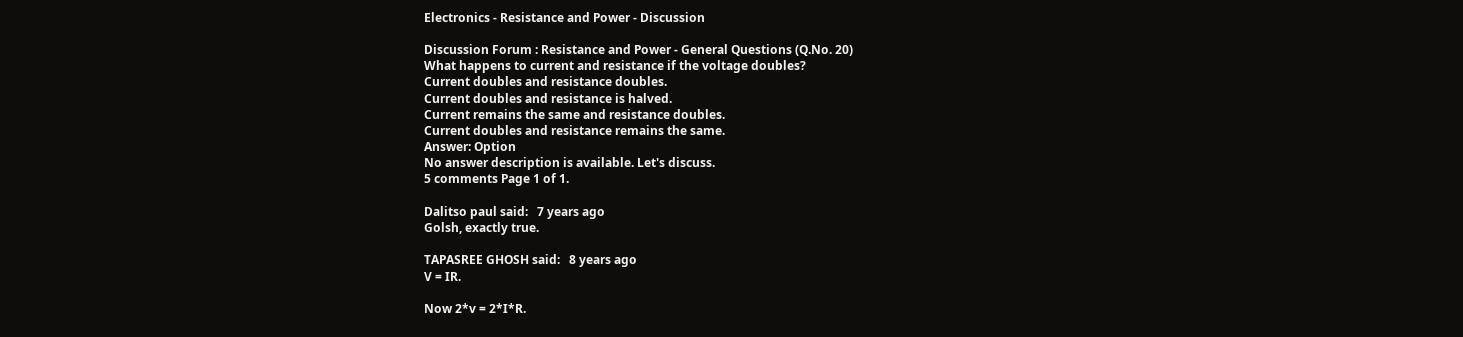Electronics - Resistance and Power - Discussion

Discussion Forum : Resistance and Power - General Questions (Q.No. 20)
What happens to current and resistance if the voltage doubles?
Current doubles and resistance doubles.
Current doubles and resistance is halved.
Current remains the same and resistance doubles.
Current doubles and resistance remains the same.
Answer: Option
No answer description is available. Let's discuss.
5 comments Page 1 of 1.

Dalitso paul said:   7 years ago
Golsh, exactly true.

TAPASREE GHOSH said:   8 years ago
V = IR.

Now 2*v = 2*I*R.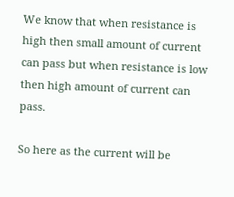We know that when resistance is high then small amount of current can pass but when resistance is low then high amount of current can pass.

So here as the current will be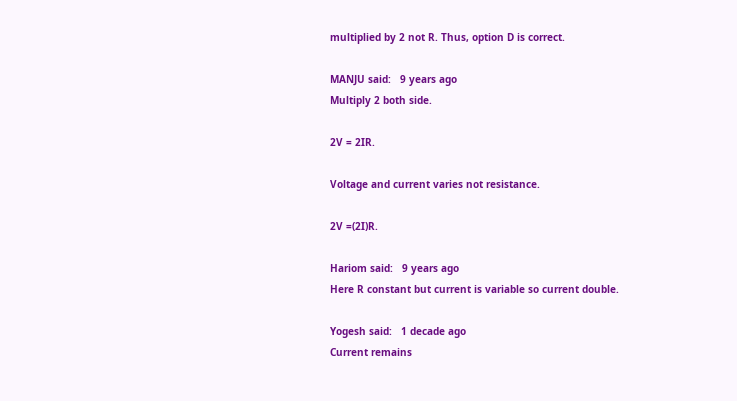multiplied by 2 not R. Thus, option D is correct.

MANJU said:   9 years ago
Multiply 2 both side.

2V = 2IR.

Voltage and current varies not resistance.

2V =(2I)R.

Hariom said:   9 years ago
Here R constant but current is variable so current double.

Yogesh said:   1 decade ago
Current remains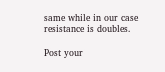same while in our case resistance is doubles.

Post your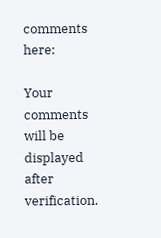comments here:

Your comments will be displayed after verification.